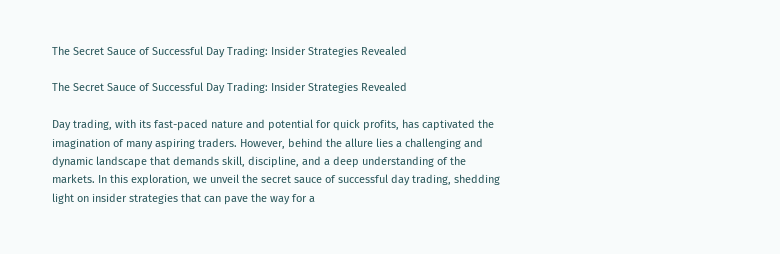The Secret Sauce of Successful Day Trading: Insider Strategies Revealed

The Secret Sauce of Successful Day Trading: Insider Strategies Revealed

Day trading, with its fast-paced nature and potential for quick profits, has captivated the imagination of many aspiring traders. However, behind the allure lies a challenging and dynamic landscape that demands skill, discipline, and a deep understanding of the markets. In this exploration, we unveil the secret sauce of successful day trading, shedding light on insider strategies that can pave the way for a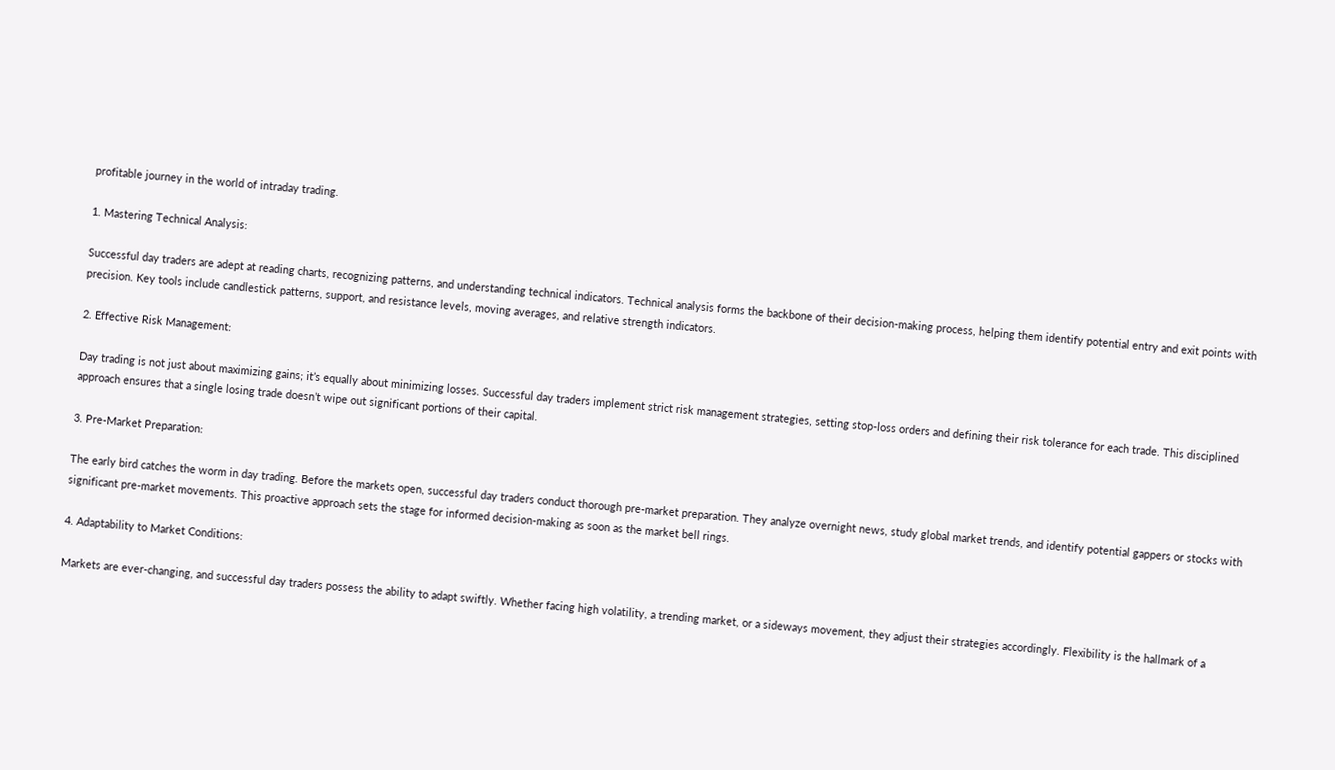profitable journey in the world of intraday trading.

1. Mastering Technical Analysis:

Successful day traders are adept at reading charts, recognizing patterns, and understanding technical indicators. Technical analysis forms the backbone of their decision-making process, helping them identify potential entry and exit points with precision. Key tools include candlestick patterns, support, and resistance levels, moving averages, and relative strength indicators.

2. Effective Risk Management:

Day trading is not just about maximizing gains; it’s equally about minimizing losses. Successful day traders implement strict risk management strategies, setting stop-loss orders and defining their risk tolerance for each trade. This disciplined approach ensures that a single losing trade doesn’t wipe out significant portions of their capital.

3. Pre-Market Preparation:

The early bird catches the worm in day trading. Before the markets open, successful day traders conduct thorough pre-market preparation. They analyze overnight news, study global market trends, and identify potential gappers or stocks with significant pre-market movements. This proactive approach sets the stage for informed decision-making as soon as the market bell rings.

4. Adaptability to Market Conditions:

Markets are ever-changing, and successful day traders possess the ability to adapt swiftly. Whether facing high volatility, a trending market, or a sideways movement, they adjust their strategies accordingly. Flexibility is the hallmark of a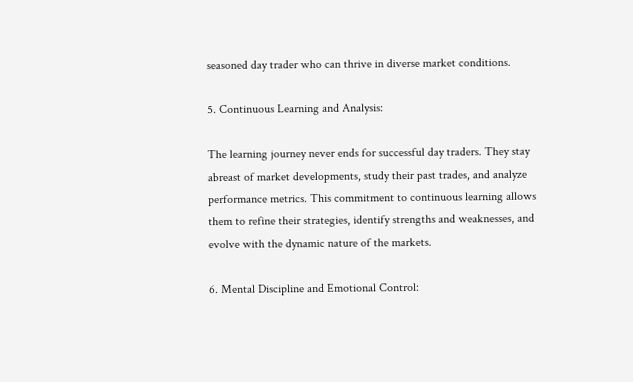seasoned day trader who can thrive in diverse market conditions.

5. Continuous Learning and Analysis:

The learning journey never ends for successful day traders. They stay abreast of market developments, study their past trades, and analyze performance metrics. This commitment to continuous learning allows them to refine their strategies, identify strengths and weaknesses, and evolve with the dynamic nature of the markets.

6. Mental Discipline and Emotional Control: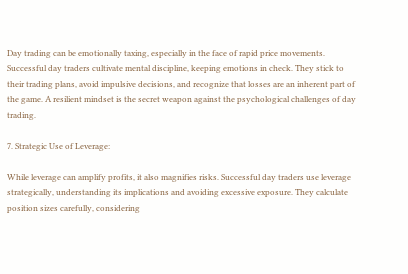Day trading can be emotionally taxing, especially in the face of rapid price movements. Successful day traders cultivate mental discipline, keeping emotions in check. They stick to their trading plans, avoid impulsive decisions, and recognize that losses are an inherent part of the game. A resilient mindset is the secret weapon against the psychological challenges of day trading.

7. Strategic Use of Leverage:

While leverage can amplify profits, it also magnifies risks. Successful day traders use leverage strategically, understanding its implications and avoiding excessive exposure. They calculate position sizes carefully, considering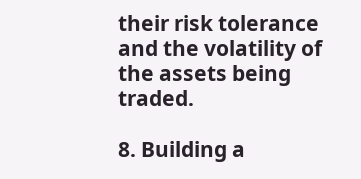their risk tolerance and the volatility of the assets being traded.

8. Building a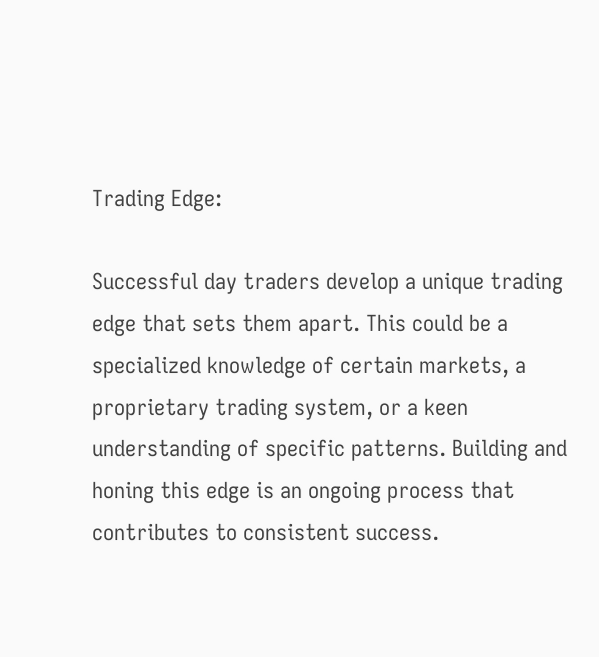Trading Edge:

Successful day traders develop a unique trading edge that sets them apart. This could be a specialized knowledge of certain markets, a proprietary trading system, or a keen understanding of specific patterns. Building and honing this edge is an ongoing process that contributes to consistent success.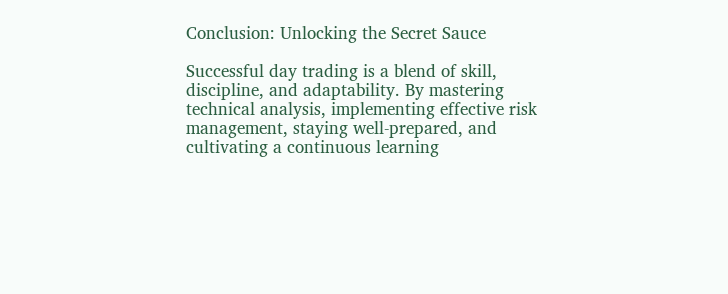Conclusion: Unlocking the Secret Sauce

Successful day trading is a blend of skill, discipline, and adaptability. By mastering technical analysis, implementing effective risk management, staying well-prepared, and cultivating a continuous learning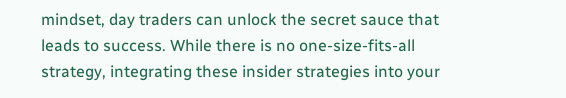mindset, day traders can unlock the secret sauce that leads to success. While there is no one-size-fits-all strategy, integrating these insider strategies into your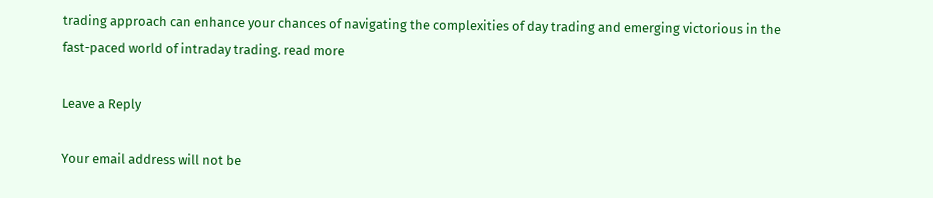trading approach can enhance your chances of navigating the complexities of day trading and emerging victorious in the fast-paced world of intraday trading. read more

Leave a Reply

Your email address will not be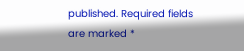published. Required fields are marked *